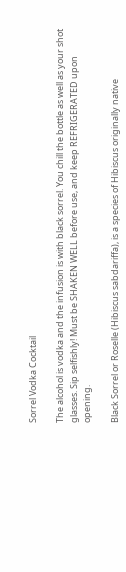Sorrel Vodka Cocktail

The alcohol is vodka and the infusion is with black sorrel. You chill the bottle as well as your shot glasses. Sip selfishly! Must be SHAKEN WELL before use, and keep REFRIGERATED upon opening.

Black Sorrel or Roselle (Hibiscus sabdariffa), is a species of Hibiscus originally native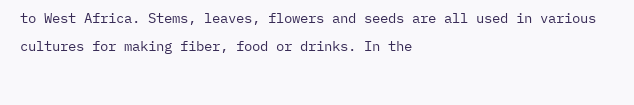to West Africa. Stems, leaves, flowers and seeds are all used in various cultures for making fiber, food or drinks. In the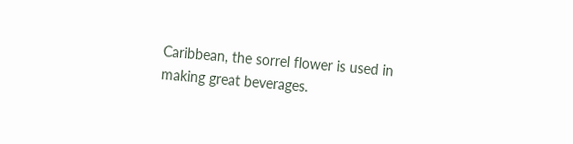Caribbean, the sorrel flower is used in making great beverages.